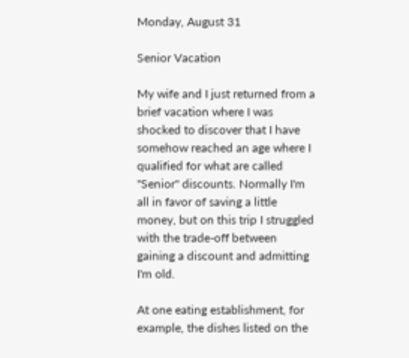Monday, August 31

Senior Vacation

My wife and I just returned from a brief vacation where I was shocked to discover that I have somehow reached an age where I qualified for what are called "Senior" discounts. Normally I'm all in favor of saving a little money, but on this trip I struggled with the trade-off between gaining a discount and admitting I'm old.

At one eating establishment, for example, the dishes listed on the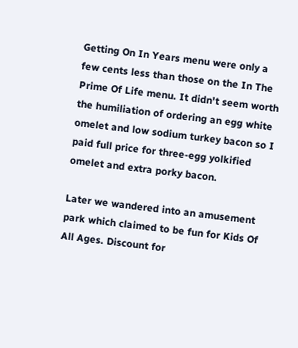Getting On In Years menu were only a few cents less than those on the In The Prime Of Life menu. It didn't seem worth the humiliation of ordering an egg white omelet and low sodium turkey bacon so I paid full price for three-egg yolkified omelet and extra porky bacon.

Later we wandered into an amusement park which claimed to be fun for Kids Of All Ages. Discount for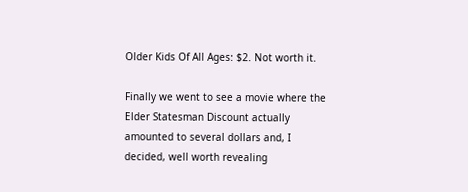Older Kids Of All Ages: $2. Not worth it.

Finally we went to see a movie where the Elder Statesman Discount actually amounted to several dollars and, I decided, well worth revealing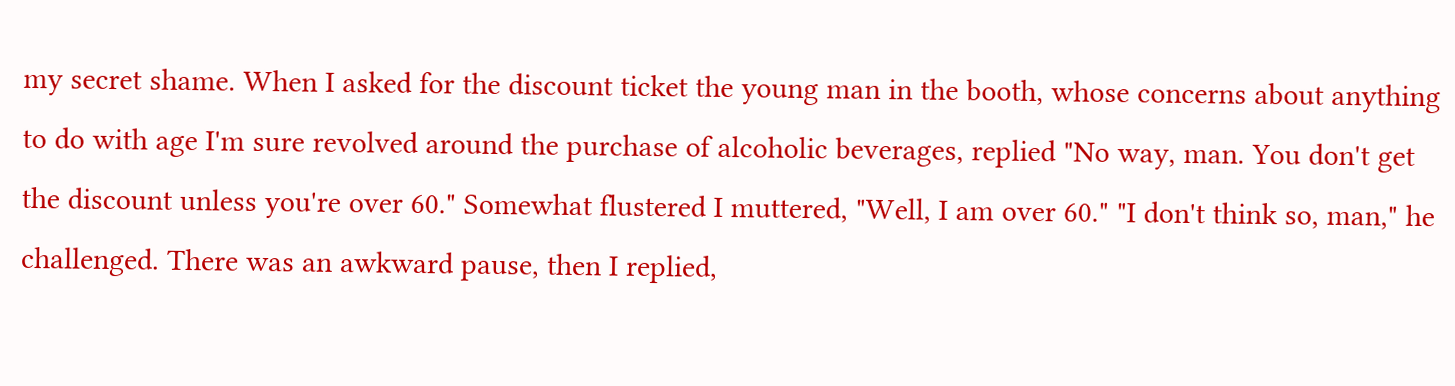my secret shame. When I asked for the discount ticket the young man in the booth, whose concerns about anything to do with age I'm sure revolved around the purchase of alcoholic beverages, replied "No way, man. You don't get the discount unless you're over 60." Somewhat flustered I muttered, "Well, I am over 60." "I don't think so, man," he challenged. There was an awkward pause, then I replied,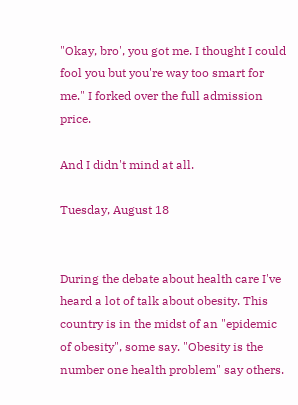"Okay, bro', you got me. I thought I could fool you but you're way too smart for me." I forked over the full admission price.

And I didn't mind at all.

Tuesday, August 18


During the debate about health care I've heard a lot of talk about obesity. This country is in the midst of an "epidemic of obesity", some say. "Obesity is the number one health problem" say others.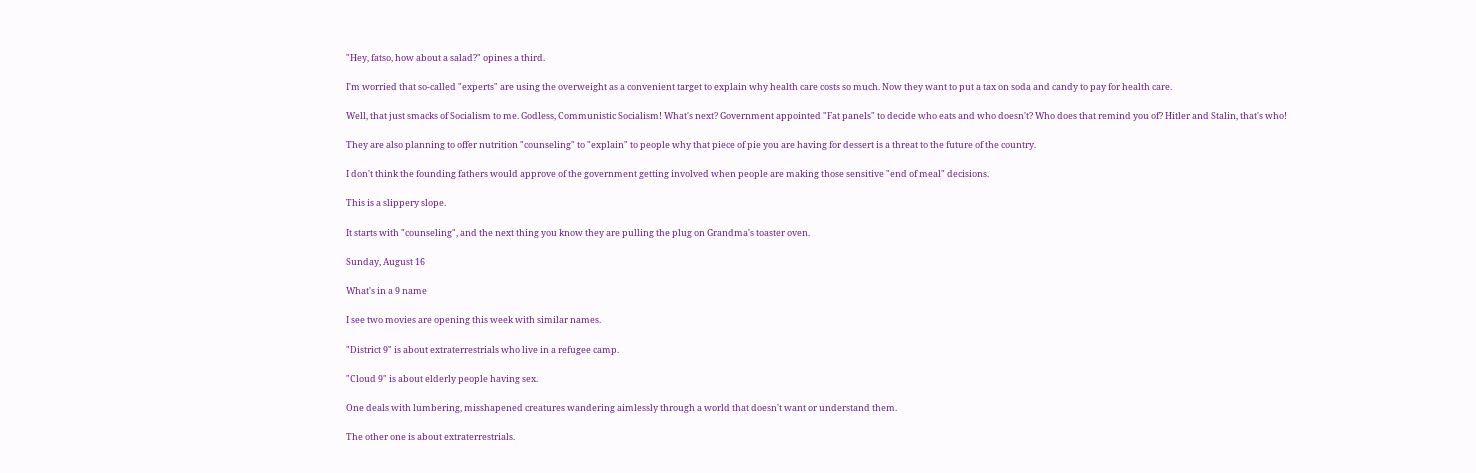"Hey, fatso, how about a salad?" opines a third.

I'm worried that so-called "experts" are using the overweight as a convenient target to explain why health care costs so much. Now they want to put a tax on soda and candy to pay for health care.

Well, that just smacks of Socialism to me. Godless, Communistic Socialism! What's next? Government appointed "Fat panels" to decide who eats and who doesn't? Who does that remind you of? Hitler and Stalin, that's who!

They are also planning to offer nutrition "counseling" to "explain" to people why that piece of pie you are having for dessert is a threat to the future of the country.

I don't think the founding fathers would approve of the government getting involved when people are making those sensitive "end of meal" decisions.

This is a slippery slope.

It starts with "counseling", and the next thing you know they are pulling the plug on Grandma's toaster oven.

Sunday, August 16

What's in a 9 name

I see two movies are opening this week with similar names.

"District 9" is about extraterrestrials who live in a refugee camp.

"Cloud 9" is about elderly people having sex.

One deals with lumbering, misshapened creatures wandering aimlessly through a world that doesn't want or understand them.

The other one is about extraterrestrials.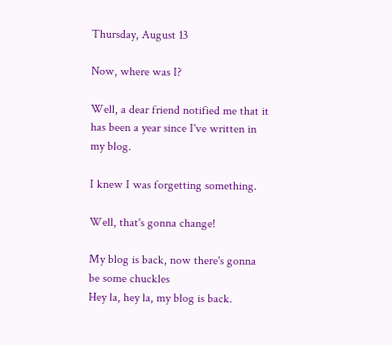Thursday, August 13

Now, where was I?

Well, a dear friend notified me that it has been a year since I've written in my blog.

I knew I was forgetting something.

Well, that's gonna change!

My blog is back, now there's gonna be some chuckles
Hey la, hey la, my blog is back.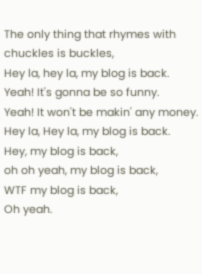The only thing that rhymes with chuckles is buckles,
Hey la, hey la, my blog is back.
Yeah! It's gonna be so funny.
Yeah! It won't be makin' any money.
Hey la, Hey la, my blog is back.
Hey, my blog is back,
oh oh yeah, my blog is back,
WTF my blog is back,
Oh yeah.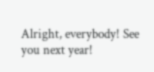Alright, everybody! See you next year!